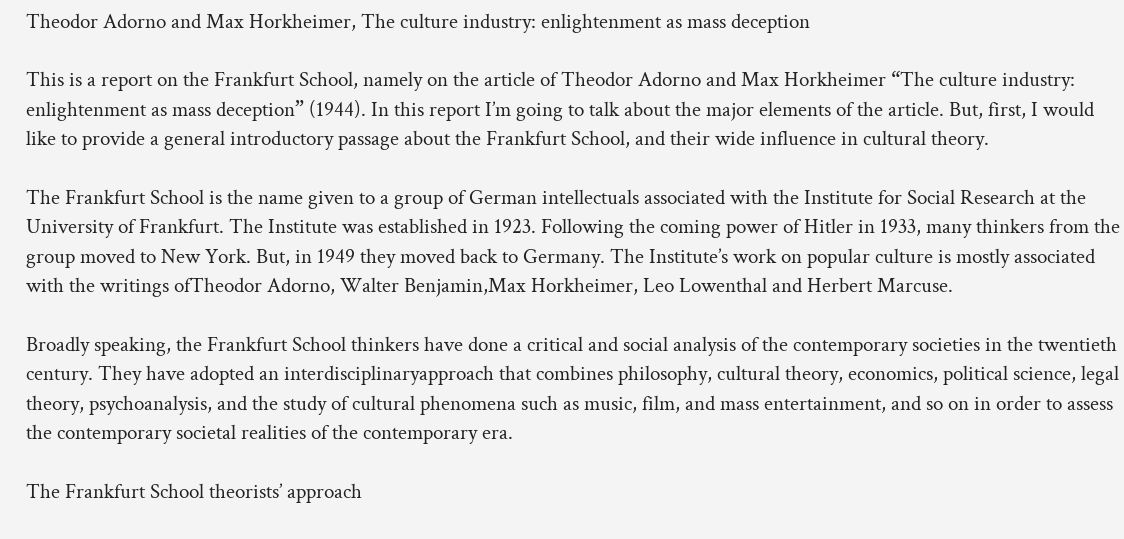Theodor Adorno and Max Horkheimer, The culture industry: enlightenment as mass deception

This is a report on the Frankfurt School, namely on the article of Theodor Adorno and Max Horkheimer “The culture industry: enlightenment as mass deception” (1944). In this report I’m going to talk about the major elements of the article. But, first, I would like to provide a general introductory passage about the Frankfurt School, and their wide influence in cultural theory.

The Frankfurt School is the name given to a group of German intellectuals associated with the Institute for Social Research at the University of Frankfurt. The Institute was established in 1923. Following the coming power of Hitler in 1933, many thinkers from the group moved to New York. But, in 1949 they moved back to Germany. The Institute’s work on popular culture is mostly associated with the writings ofTheodor Adorno, Walter Benjamin,Max Horkheimer, Leo Lowenthal and Herbert Marcuse.

Broadly speaking, the Frankfurt School thinkers have done a critical and social analysis of the contemporary societies in the twentieth century. They have adopted an interdisciplinaryapproach that combines philosophy, cultural theory, economics, political science, legal theory, psychoanalysis, and the study of cultural phenomena such as music, film, and mass entertainment, and so on in order to assess the contemporary societal realities of the contemporary era.

The Frankfurt School theorists’ approach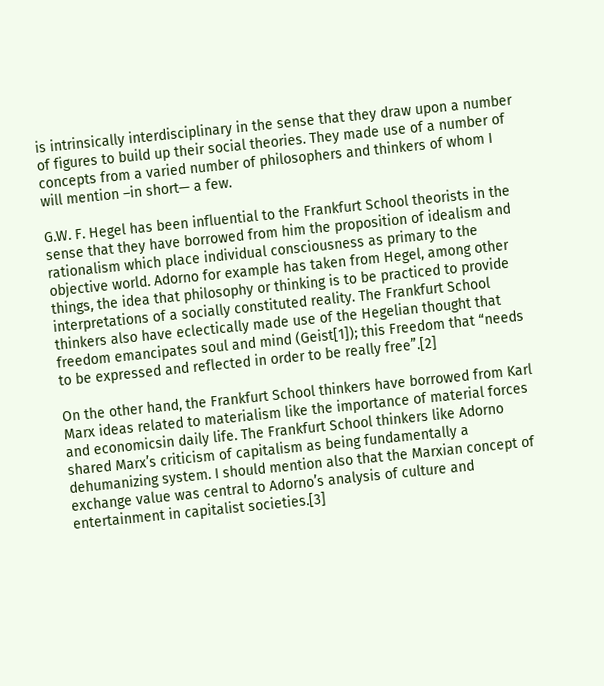is intrinsically interdisciplinary in the sense that they draw upon a number of figures to build up their social theories. They made use of a number of concepts from a varied number of philosophers and thinkers of whom I will mention –in short— a few.

G.W. F. Hegel has been influential to the Frankfurt School theorists in the sense that they have borrowed from him the proposition of idealism and rationalism which place individual consciousness as primary to the objective world. Adorno for example has taken from Hegel, among other things, the idea that philosophy or thinking is to be practiced to provide interpretations of a socially constituted reality. The Frankfurt School thinkers also have eclectically made use of the Hegelian thought that freedom emancipates soul and mind (Geist[1]); this Freedom that “needs to be expressed and reflected in order to be really free”.[2]

On the other hand, the Frankfurt School thinkers have borrowed from Karl Marx ideas related to materialism like the importance of material forces and economicsin daily life. The Frankfurt School thinkers like Adorno shared Marx’s criticism of capitalism as being fundamentally a dehumanizing system. I should mention also that the Marxian concept of exchange value was central to Adorno’s analysis of culture and entertainment in capitalist societies.[3]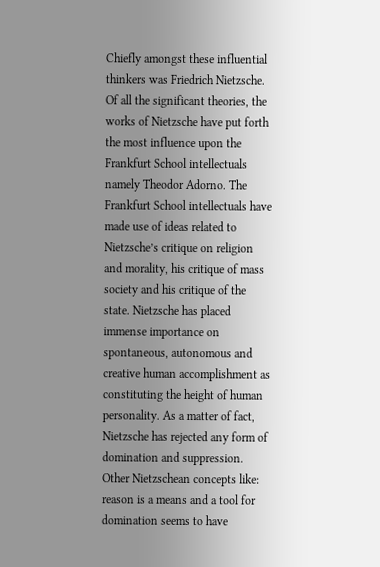Chiefly amongst these influential thinkers was Friedrich Nietzsche. Of all the significant theories, the works of Nietzsche have put forth the most influence upon the Frankfurt School intellectuals namely Theodor Adorno. The Frankfurt School intellectuals have made use of ideas related to Nietzsche’s critique on religion and morality, his critique of mass society and his critique of the state. Nietzsche has placed immense importance on spontaneous, autonomous and creative human accomplishment as constituting the height of human personality. As a matter of fact, Nietzsche has rejected any form of domination and suppression. Other Nietzschean concepts like: reason is a means and a tool for domination seems to have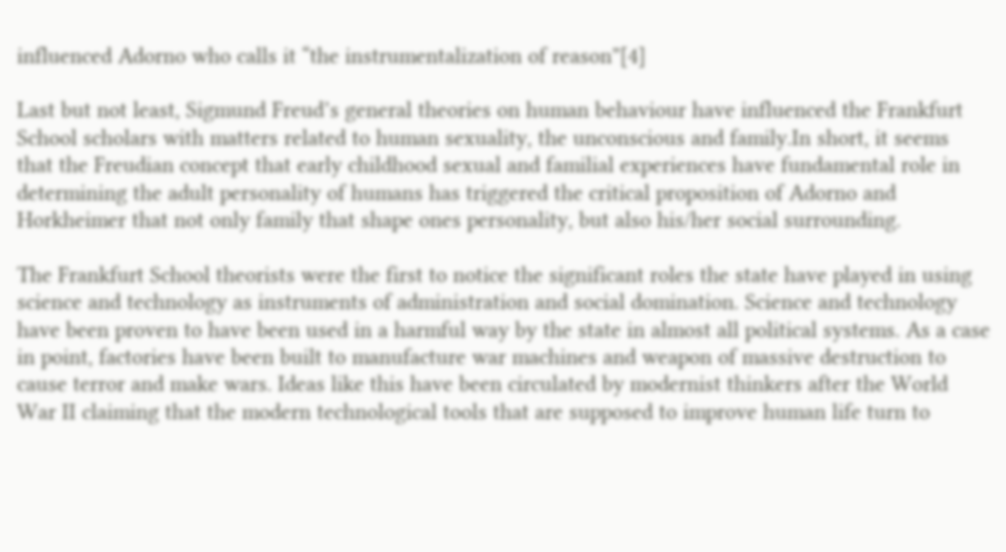influenced Adorno who calls it “the instrumentalization of reason”[4]

Last but not least, Sigmund Freud’s general theories on human behaviour have influenced the Frankfurt School scholars with matters related to human sexuality, the unconscious and family.In short, it seems that the Freudian concept that early childhood sexual and familial experiences have fundamental role in determining the adult personality of humans has triggered the critical proposition of Adorno and Horkheimer that not only family that shape ones personality, but also his/her social surrounding.

The Frankfurt School theorists were the first to notice the significant roles the state have played in using science and technology as instruments of administration and social domination. Science and technology have been proven to have been used in a harmful way by the state in almost all political systems. As a case in point, factories have been built to manufacture war machines and weapon of massive destruction to cause terror and make wars. Ideas like this have been circulated by modernist thinkers after the World War II claiming that the modern technological tools that are supposed to improve human life turn to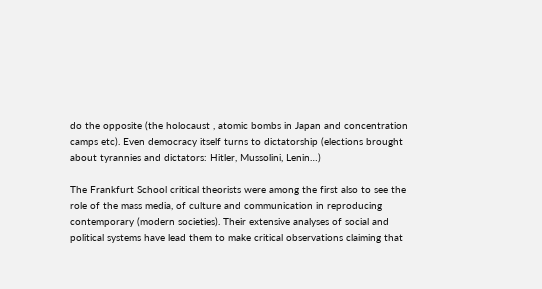do the opposite (the holocaust , atomic bombs in Japan and concentration camps etc). Even democracy itself turns to dictatorship (elections brought about tyrannies and dictators: Hitler, Mussolini, Lenin…)

The Frankfurt School critical theorists were among the first also to see the role of the mass media, of culture and communication in reproducing contemporary (modern societies). Their extensive analyses of social and political systems have lead them to make critical observations claiming that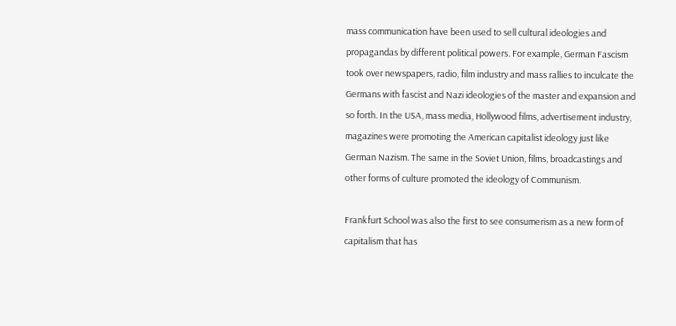mass communication have been used to sell cultural ideologies and propagandas by different political powers. For example, German Fascism took over newspapers, radio, film industry and mass rallies to inculcate the Germans with fascist and Nazi ideologies of the master and expansion and so forth. In the USA, mass media, Hollywood films, advertisement industry, magazines were promoting the American capitalist ideology just like German Nazism. The same in the Soviet Union, films, broadcastings and other forms of culture promoted the ideology of Communism.

Frankfurt School was also the first to see consumerism as a new form of capitalism that has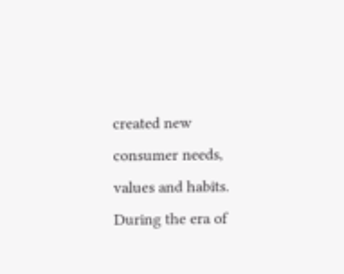created new consumer needs, values and habits. During the era of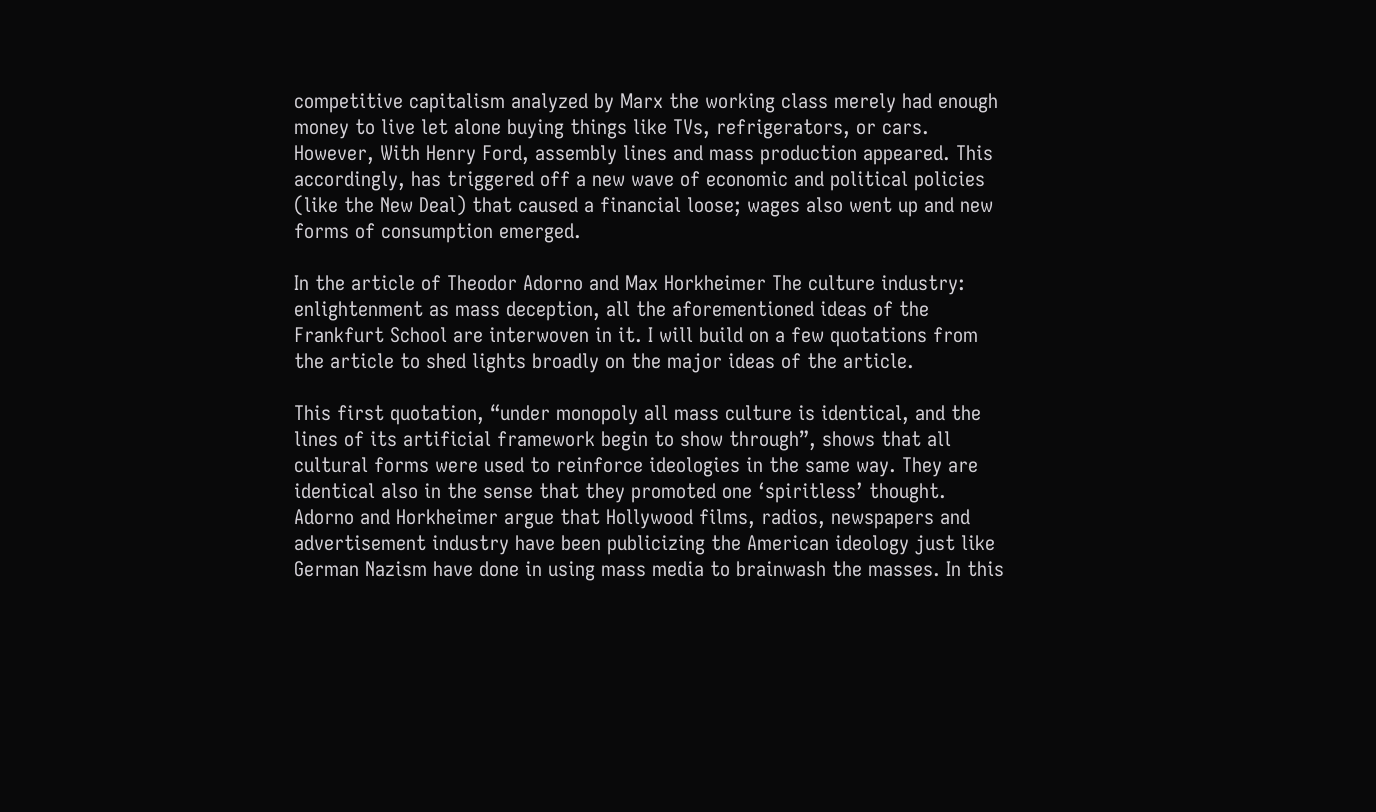competitive capitalism analyzed by Marx the working class merely had enough money to live let alone buying things like TVs, refrigerators, or cars. However, With Henry Ford, assembly lines and mass production appeared. This accordingly, has triggered off a new wave of economic and political policies (like the New Deal) that caused a financial loose; wages also went up and new forms of consumption emerged.

In the article of Theodor Adorno and Max Horkheimer The culture industry: enlightenment as mass deception, all the aforementioned ideas of the Frankfurt School are interwoven in it. I will build on a few quotations from the article to shed lights broadly on the major ideas of the article.

This first quotation, “under monopoly all mass culture is identical, and the lines of its artificial framework begin to show through”, shows that all cultural forms were used to reinforce ideologies in the same way. They are identical also in the sense that they promoted one ‘spiritless’ thought. Adorno and Horkheimer argue that Hollywood films, radios, newspapers and advertisement industry have been publicizing the American ideology just like German Nazism have done in using mass media to brainwash the masses. In this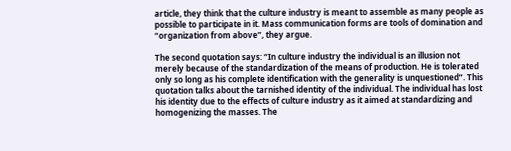article, they think that the culture industry is meant to assemble as many people as possible to participate in it. Mass communication forms are tools of domination and “organization from above”, they argue.

The second quotation says: “In culture industry the individual is an illusion not merely because of the standardization of the means of production. He is tolerated only so long as his complete identification with the generality is unquestioned”. This quotation talks about the tarnished identity of the individual. The individual has lost his identity due to the effects of culture industry as it aimed at standardizing and homogenizing the masses. The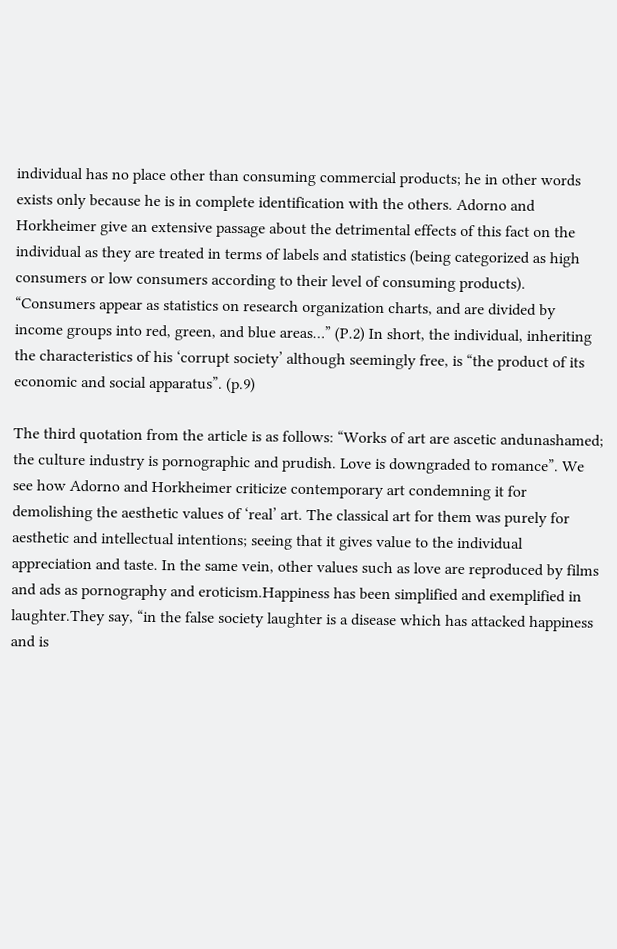individual has no place other than consuming commercial products; he in other words exists only because he is in complete identification with the others. Adorno and Horkheimer give an extensive passage about the detrimental effects of this fact on the individual as they are treated in terms of labels and statistics (being categorized as high consumers or low consumers according to their level of consuming products). “Consumers appear as statistics on research organization charts, and are divided by income groups into red, green, and blue areas…” (P.2) In short, the individual, inheriting the characteristics of his ‘corrupt society’ although seemingly free, is “the product of its economic and social apparatus”. (p.9)

The third quotation from the article is as follows: “Works of art are ascetic andunashamed; the culture industry is pornographic and prudish. Love is downgraded to romance”. We see how Adorno and Horkheimer criticize contemporary art condemning it for demolishing the aesthetic values of ‘real’ art. The classical art for them was purely for aesthetic and intellectual intentions; seeing that it gives value to the individual appreciation and taste. In the same vein, other values such as love are reproduced by films and ads as pornography and eroticism.Happiness has been simplified and exemplified in laughter.They say, “in the false society laughter is a disease which has attacked happiness and is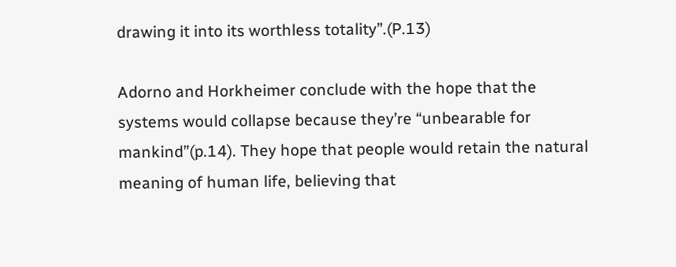drawing it into its worthless totality”.(P.13)

Adorno and Horkheimer conclude with the hope that the systems would collapse because they’re “unbearable for mankind”(p.14). They hope that people would retain the natural meaning of human life, believing that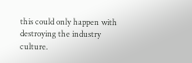this could only happen with destroying the industry culture.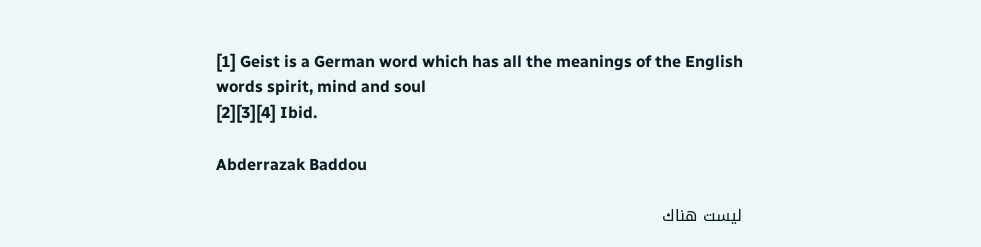[1] Geist is a German word which has all the meanings of the English words spirit, mind and soul
[2][3][4] Ibid.

Abderrazak Baddou

ليست هناك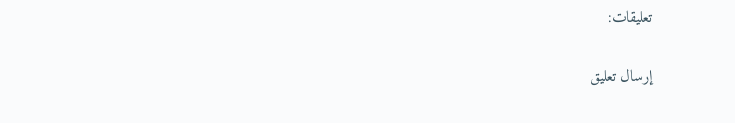تعليقات:

إرسال تعليق